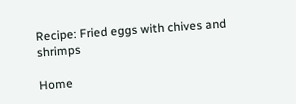Recipe: Fried eggs with chives and shrimps

Home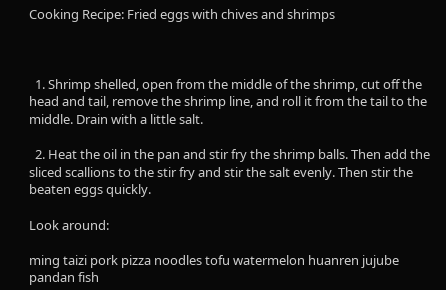Cooking Recipe: Fried eggs with chives and shrimps



  1. Shrimp shelled, open from the middle of the shrimp, cut off the head and tail, remove the shrimp line, and roll it from the tail to the middle. Drain with a little salt.

  2. Heat the oil in the pan and stir fry the shrimp balls. Then add the sliced scallions to the stir fry and stir the salt evenly. Then stir the beaten eggs quickly.

Look around:

ming taizi pork pizza noodles tofu watermelon huanren jujube pandan fish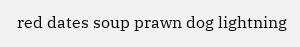red dates soup prawn dog lightning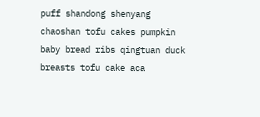puff shandong shenyang chaoshan tofu cakes pumpkin baby bread ribs qingtuan duck breasts tofu cake aca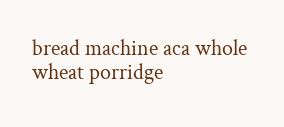bread machine aca whole wheat porridge